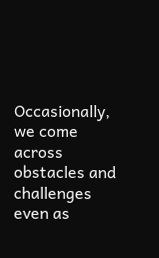Occasionally, we come across obstacles and challenges even as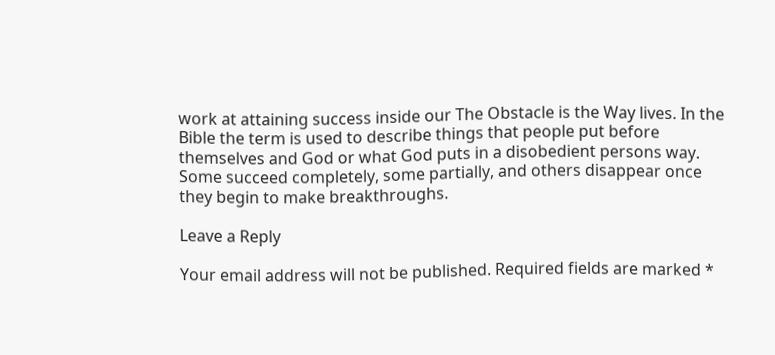work at attaining success inside our The Obstacle is the Way lives. In the Bible the term is used to describe things that people put before themselves and God or what God puts in a disobedient persons way. Some succeed completely, some partially, and others disappear once they begin to make breakthroughs.

Leave a Reply

Your email address will not be published. Required fields are marked *